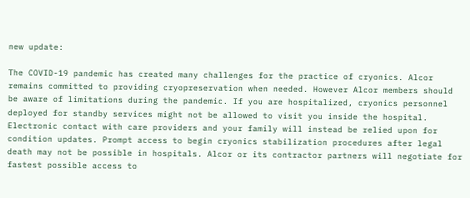new update:

The COVID-19 pandemic has created many challenges for the practice of cryonics. Alcor remains committed to providing cryopreservation when needed. However Alcor members should be aware of limitations during the pandemic. If you are hospitalized, cryonics personnel deployed for standby services might not be allowed to visit you inside the hospital. Electronic contact with care providers and your family will instead be relied upon for condition updates. Prompt access to begin cryonics stabilization procedures after legal death may not be possible in hospitals. Alcor or its contractor partners will negotiate for fastest possible access to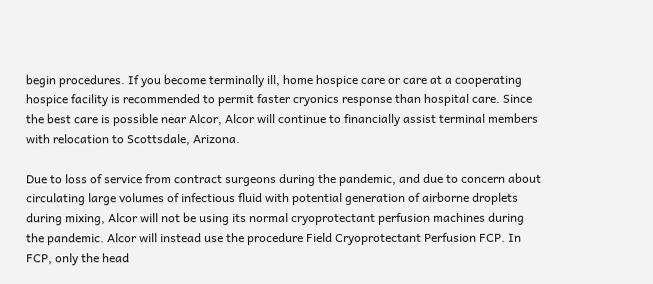begin procedures. If you become terminally ill, home hospice care or care at a cooperating hospice facility is recommended to permit faster cryonics response than hospital care. Since the best care is possible near Alcor, Alcor will continue to financially assist terminal members with relocation to Scottsdale, Arizona.

Due to loss of service from contract surgeons during the pandemic, and due to concern about circulating large volumes of infectious fluid with potential generation of airborne droplets during mixing, Alcor will not be using its normal cryoprotectant perfusion machines during the pandemic. Alcor will instead use the procedure Field Cryoprotectant Perfusion FCP. In FCP, only the head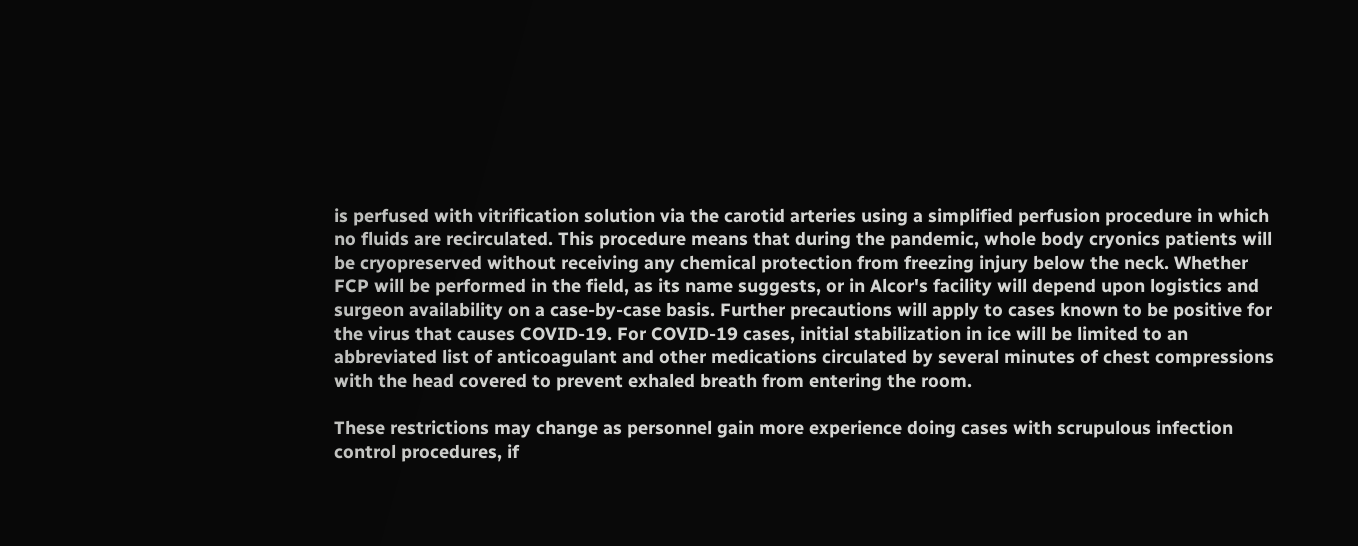is perfused with vitrification solution via the carotid arteries using a simplified perfusion procedure in which no fluids are recirculated. This procedure means that during the pandemic, whole body cryonics patients will be cryopreserved without receiving any chemical protection from freezing injury below the neck. Whether FCP will be performed in the field, as its name suggests, or in Alcor's facility will depend upon logistics and surgeon availability on a case-by-case basis. Further precautions will apply to cases known to be positive for the virus that causes COVID-19. For COVID-19 cases, initial stabilization in ice will be limited to an abbreviated list of anticoagulant and other medications circulated by several minutes of chest compressions with the head covered to prevent exhaled breath from entering the room.

These restrictions may change as personnel gain more experience doing cases with scrupulous infection control procedures, if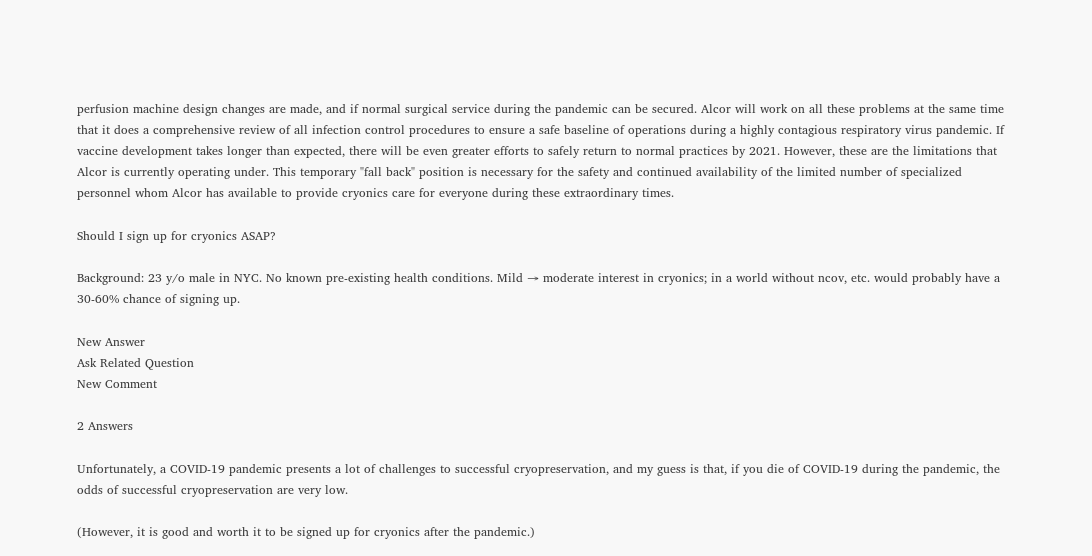perfusion machine design changes are made, and if normal surgical service during the pandemic can be secured. Alcor will work on all these problems at the same time that it does a comprehensive review of all infection control procedures to ensure a safe baseline of operations during a highly contagious respiratory virus pandemic. If vaccine development takes longer than expected, there will be even greater efforts to safely return to normal practices by 2021. However, these are the limitations that Alcor is currently operating under. This temporary "fall back" position is necessary for the safety and continued availability of the limited number of specialized personnel whom Alcor has available to provide cryonics care for everyone during these extraordinary times.

Should I sign up for cryonics ASAP?

Background: 23 y/o male in NYC. No known pre-existing health conditions. Mild → moderate interest in cryonics; in a world without ncov, etc. would probably have a 30-60% chance of signing up.

New Answer
Ask Related Question
New Comment

2 Answers

Unfortunately, a COVID-19 pandemic presents a lot of challenges to successful cryopreservation, and my guess is that, if you die of COVID-19 during the pandemic, the odds of successful cryopreservation are very low.

(However, it is good and worth it to be signed up for cryonics after the pandemic.)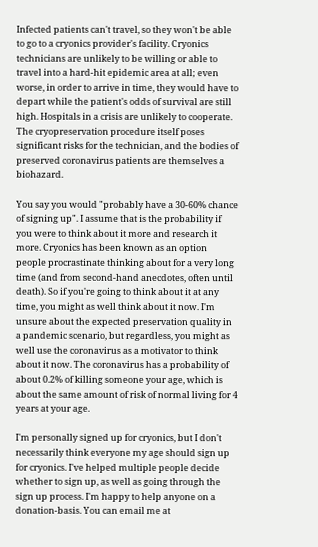Infected patients can't travel, so they won't be able to go to a cryonics provider's facility. Cryonics technicians are unlikely to be willing or able to travel into a hard-hit epidemic area at all; even worse, in order to arrive in time, they would have to depart while the patient's odds of survival are still high. Hospitals in a crisis are unlikely to cooperate. The cryopreservation procedure itself poses significant risks for the technician, and the bodies of preserved coronavirus patients are themselves a biohazard.

You say you would "probably have a 30-60% chance of signing up". I assume that is the probability if you were to think about it more and research it more. Cryonics has been known as an option people procrastinate thinking about for a very long time (and from second-hand anecdotes, often until death). So if you're going to think about it at any time, you might as well think about it now. I'm unsure about the expected preservation quality in a pandemic scenario, but regardless, you might as well use the coronavirus as a motivator to think about it now. The coronavirus has a probability of about 0.2% of killing someone your age, which is about the same amount of risk of normal living for 4 years at your age.

I'm personally signed up for cryonics, but I don't necessarily think everyone my age should sign up for cryonics. I've helped multiple people decide whether to sign up, as well as going through the sign up process. I'm happy to help anyone on a donation-basis. You can email me at